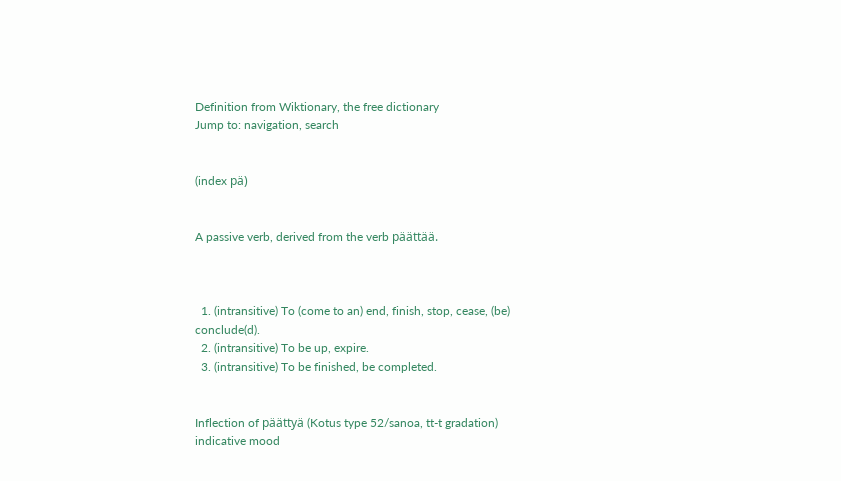Definition from Wiktionary, the free dictionary
Jump to: navigation, search


(index pä)


A passive verb, derived from the verb päättää.



  1. (intransitive) To (come to an) end, finish, stop, cease, (be) conclude(d).
  2. (intransitive) To be up, expire.
  3. (intransitive) To be finished, be completed.


Inflection of päättyä (Kotus type 52/sanoa, tt-t gradation)
indicative mood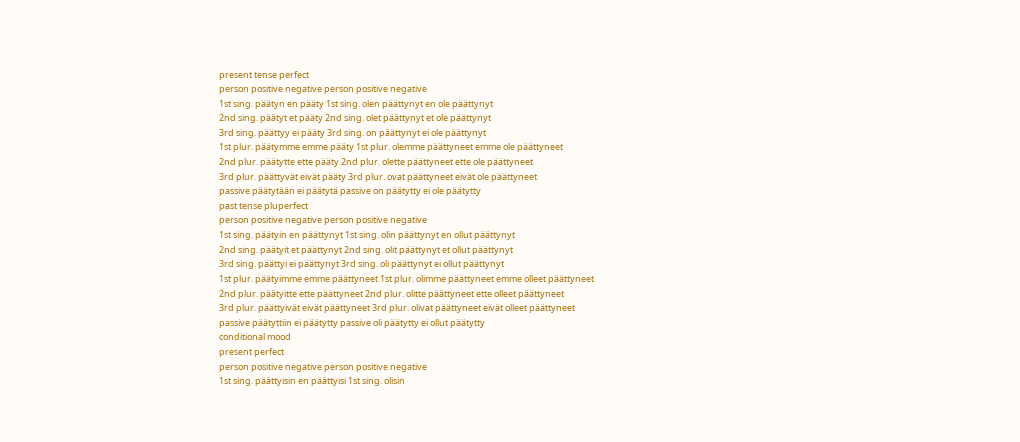present tense perfect
person positive negative person positive negative
1st sing. päätyn en pääty 1st sing. olen päättynyt en ole päättynyt
2nd sing. päätyt et pääty 2nd sing. olet päättynyt et ole päättynyt
3rd sing. päättyy ei pääty 3rd sing. on päättynyt ei ole päättynyt
1st plur. päätymme emme pääty 1st plur. olemme päättyneet emme ole päättyneet
2nd plur. päätytte ette pääty 2nd plur. olette päättyneet ette ole päättyneet
3rd plur. päättyvät eivät pääty 3rd plur. ovat päättyneet eivät ole päättyneet
passive päätytään ei päätytä passive on päätytty ei ole päätytty
past tense pluperfect
person positive negative person positive negative
1st sing. päätyin en päättynyt 1st sing. olin päättynyt en ollut päättynyt
2nd sing. päätyit et päättynyt 2nd sing. olit päättynyt et ollut päättynyt
3rd sing. päättyi ei päättynyt 3rd sing. oli päättynyt ei ollut päättynyt
1st plur. päätyimme emme päättyneet 1st plur. olimme päättyneet emme olleet päättyneet
2nd plur. päätyitte ette päättyneet 2nd plur. olitte päättyneet ette olleet päättyneet
3rd plur. päättyivät eivät päättyneet 3rd plur. olivat päättyneet eivät olleet päättyneet
passive päätyttiin ei päätytty passive oli päätytty ei ollut päätytty
conditional mood
present perfect
person positive negative person positive negative
1st sing. päättyisin en päättyisi 1st sing. olisin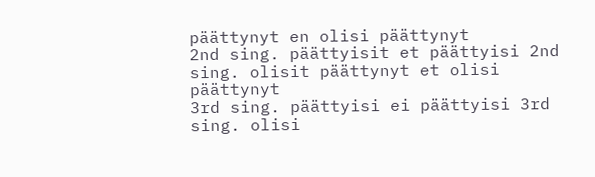päättynyt en olisi päättynyt
2nd sing. päättyisit et päättyisi 2nd sing. olisit päättynyt et olisi päättynyt
3rd sing. päättyisi ei päättyisi 3rd sing. olisi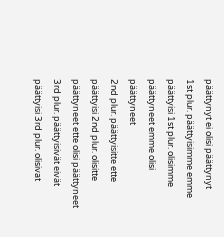päättynyt ei olisi päättynyt
1st plur. päättyisimme emme päättyisi 1st plur. olisimme päättyneet emme olisi päättyneet
2nd plur. päättyisitte ette päättyisi 2nd plur. olisitte päättyneet ette olisi päättyneet
3rd plur. päättyisivät eivät päättyisi 3rd plur. olisivat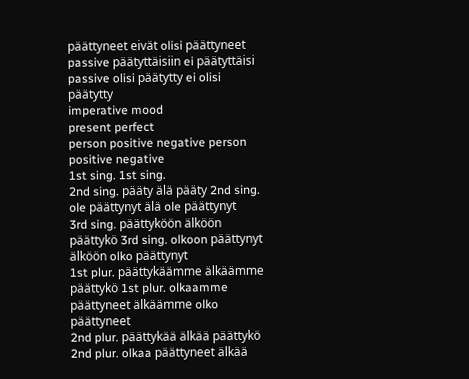päättyneet eivät olisi päättyneet
passive päätyttäisiin ei päätyttäisi passive olisi päätytty ei olisi päätytty
imperative mood
present perfect
person positive negative person positive negative
1st sing. 1st sing.
2nd sing. pääty älä pääty 2nd sing. ole päättynyt älä ole päättynyt
3rd sing. päättyköön älköön päättykö 3rd sing. olkoon päättynyt älköön olko päättynyt
1st plur. päättykäämme älkäämme päättykö 1st plur. olkaamme päättyneet älkäämme olko päättyneet
2nd plur. päättykää älkää päättykö 2nd plur. olkaa päättyneet älkää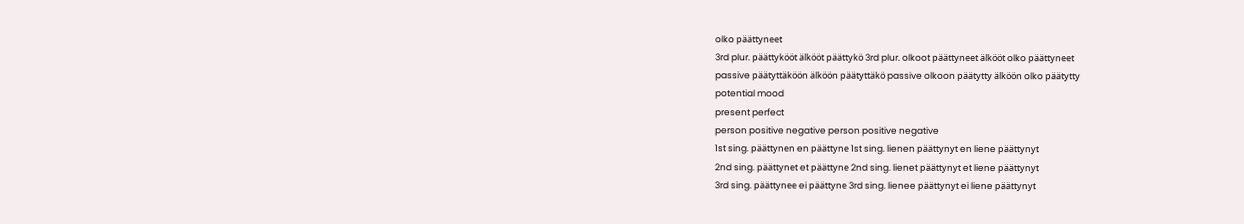olko päättyneet
3rd plur. päättykööt älkööt päättykö 3rd plur. olkoot päättyneet älkööt olko päättyneet
passive päätyttäköön älköön päätyttäkö passive olkoon päätytty älköön olko päätytty
potential mood
present perfect
person positive negative person positive negative
1st sing. päättynen en päättyne 1st sing. lienen päättynyt en liene päättynyt
2nd sing. päättynet et päättyne 2nd sing. lienet päättynyt et liene päättynyt
3rd sing. päättynee ei päättyne 3rd sing. lienee päättynyt ei liene päättynyt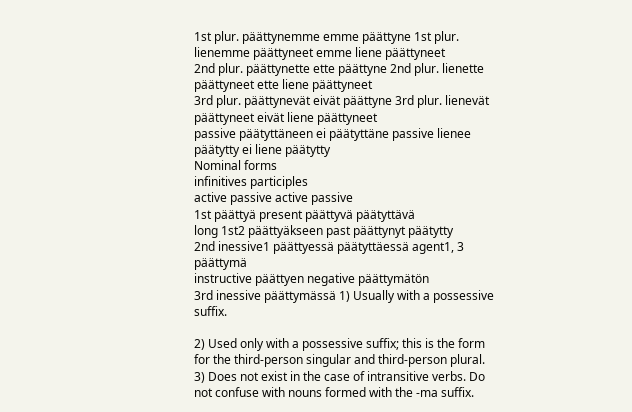1st plur. päättynemme emme päättyne 1st plur. lienemme päättyneet emme liene päättyneet
2nd plur. päättynette ette päättyne 2nd plur. lienette päättyneet ette liene päättyneet
3rd plur. päättynevät eivät päättyne 3rd plur. lienevät päättyneet eivät liene päättyneet
passive päätyttäneen ei päätyttäne passive lienee päätytty ei liene päätytty
Nominal forms
infinitives participles
active passive active passive
1st päättyä present päättyvä päätyttävä
long 1st2 päättyäkseen past päättynyt päätytty
2nd inessive1 päättyessä päätyttäessä agent1, 3 päättymä
instructive päättyen negative päättymätön
3rd inessive päättymässä 1) Usually with a possessive suffix.

2) Used only with a possessive suffix; this is the form for the third-person singular and third-person plural.
3) Does not exist in the case of intransitive verbs. Do not confuse with nouns formed with the -ma suffix.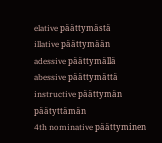elative päättymästä
illative päättymään
adessive päättymällä
abessive päättymättä
instructive päättymän päätyttämän
4th nominative päättyminen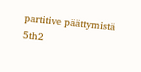partitive päättymistä
5th2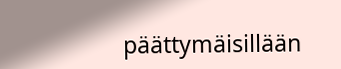päättymäisillään